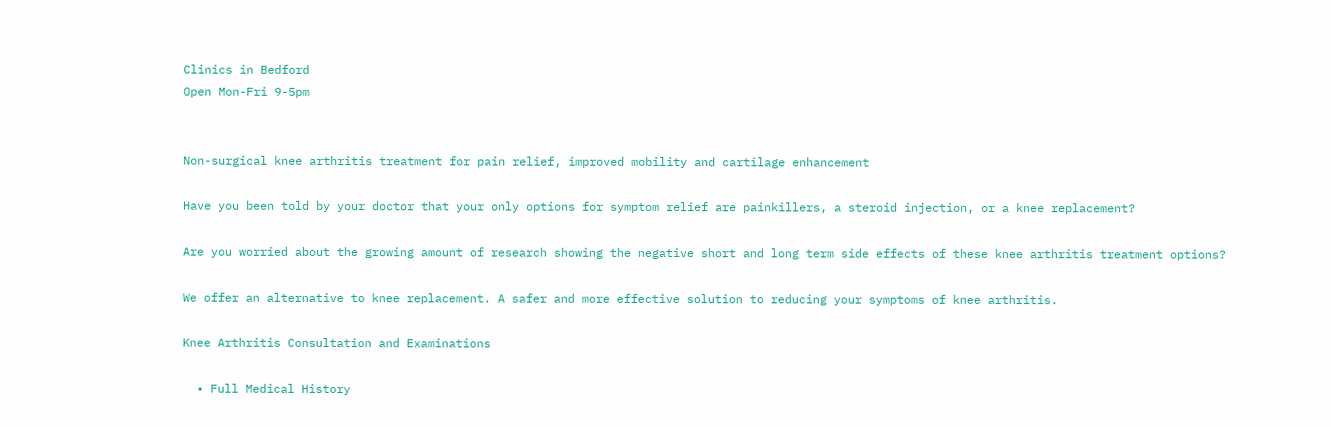Clinics in Bedford
Open Mon-Fri 9-5pm


Non-surgical knee arthritis treatment for pain relief, improved mobility and cartilage enhancement

Have you been told by your doctor that your only options for symptom relief are painkillers, a steroid injection, or a knee replacement?

Are you worried about the growing amount of research showing the negative short and long term side effects of these knee arthritis treatment options?

We offer an alternative to knee replacement. A safer and more effective solution to reducing your symptoms of knee arthritis.

Knee Arthritis Consultation and Examinations

  • Full Medical History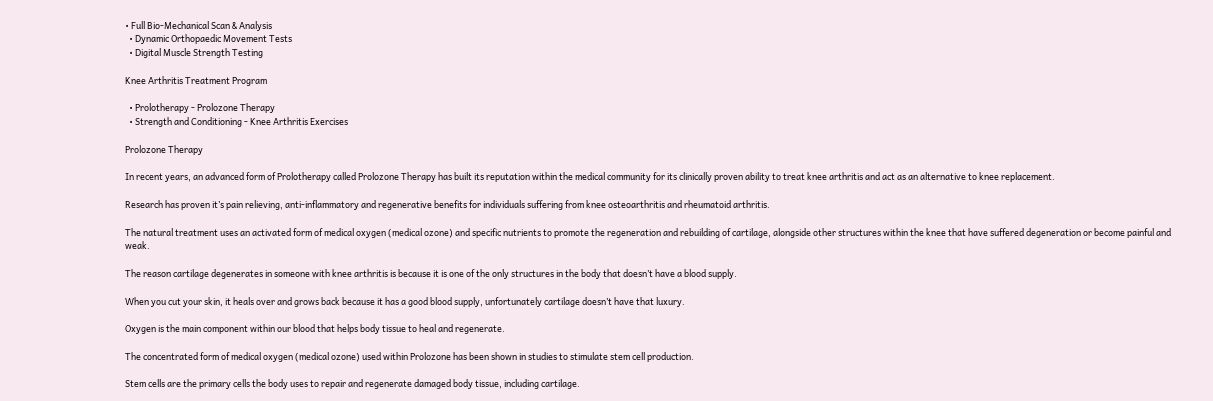• Full Bio-Mechanical Scan & Analysis
  • Dynamic Orthopaedic Movement Tests
  • Digital Muscle Strength Testing

Knee Arthritis Treatment Program

  • Prolotherapy - Prolozone Therapy
  • Strength and Conditioning - Knee Arthritis Exercises

Prolozone Therapy

In recent years, an advanced form of Prolotherapy called Prolozone Therapy has built its reputation within the medical community for its clinically proven ability to treat knee arthritis and act as an alternative to knee replacement.

Research has proven it’s pain relieving, anti-inflammatory and regenerative benefits for individuals suffering from knee osteoarthritis and rheumatoid arthritis.

The natural treatment uses an activated form of medical oxygen (medical ozone) and specific nutrients to promote the regeneration and rebuilding of cartilage, alongside other structures within the knee that have suffered degeneration or become painful and weak.

The reason cartilage degenerates in someone with knee arthritis is because it is one of the only structures in the body that doesn’t have a blood supply.

When you cut your skin, it heals over and grows back because it has a good blood supply, unfortunately cartilage doesn’t have that luxury.

Oxygen is the main component within our blood that helps body tissue to heal and regenerate.

The concentrated form of medical oxygen (medical ozone) used within Prolozone has been shown in studies to stimulate stem cell production.

Stem cells are the primary cells the body uses to repair and regenerate damaged body tissue, including cartilage.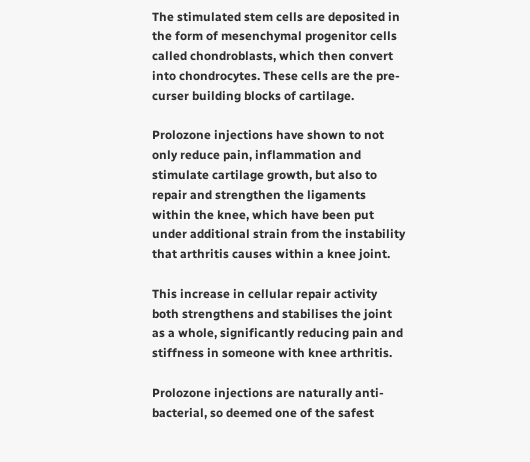The stimulated stem cells are deposited in the form of mesenchymal progenitor cells called chondroblasts, which then convert into chondrocytes. These cells are the pre-curser building blocks of cartilage.

Prolozone injections have shown to not only reduce pain, inflammation and stimulate cartilage growth, but also to repair and strengthen the ligaments within the knee, which have been put under additional strain from the instability that arthritis causes within a knee joint.

This increase in cellular repair activity both strengthens and stabilises the joint as a whole, significantly reducing pain and stiffness in someone with knee arthritis.

Prolozone injections are naturally anti-bacterial, so deemed one of the safest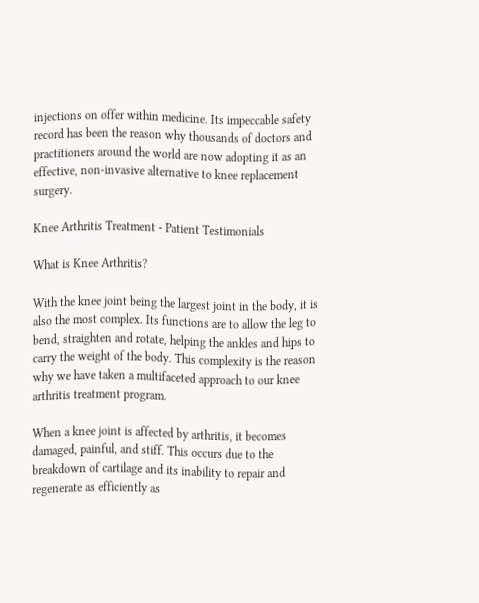injections on offer within medicine. Its impeccable safety record has been the reason why thousands of doctors and practitioners around the world are now adopting it as an effective, non-invasive alternative to knee replacement surgery.

Knee Arthritis Treatment - Patient Testimonials

What is Knee Arthritis?

With the knee joint being the largest joint in the body, it is also the most complex. Its functions are to allow the leg to bend, straighten and rotate, helping the ankles and hips to carry the weight of the body. This complexity is the reason why we have taken a multifaceted approach to our knee arthritis treatment program.

When a knee joint is affected by arthritis, it becomes damaged, painful, and stiff. This occurs due to the breakdown of cartilage and its inability to repair and regenerate as efficiently as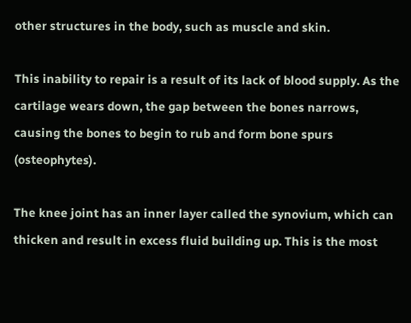other structures in the body, such as muscle and skin.

This inability to repair is a result of its lack of blood supply. As the cartilage wears down, the gap between the bones narrows, causing the bones to begin to rub and form bone spurs (osteophytes).

The knee joint has an inner layer called the synovium, which can thicken and result in excess fluid building up. This is the most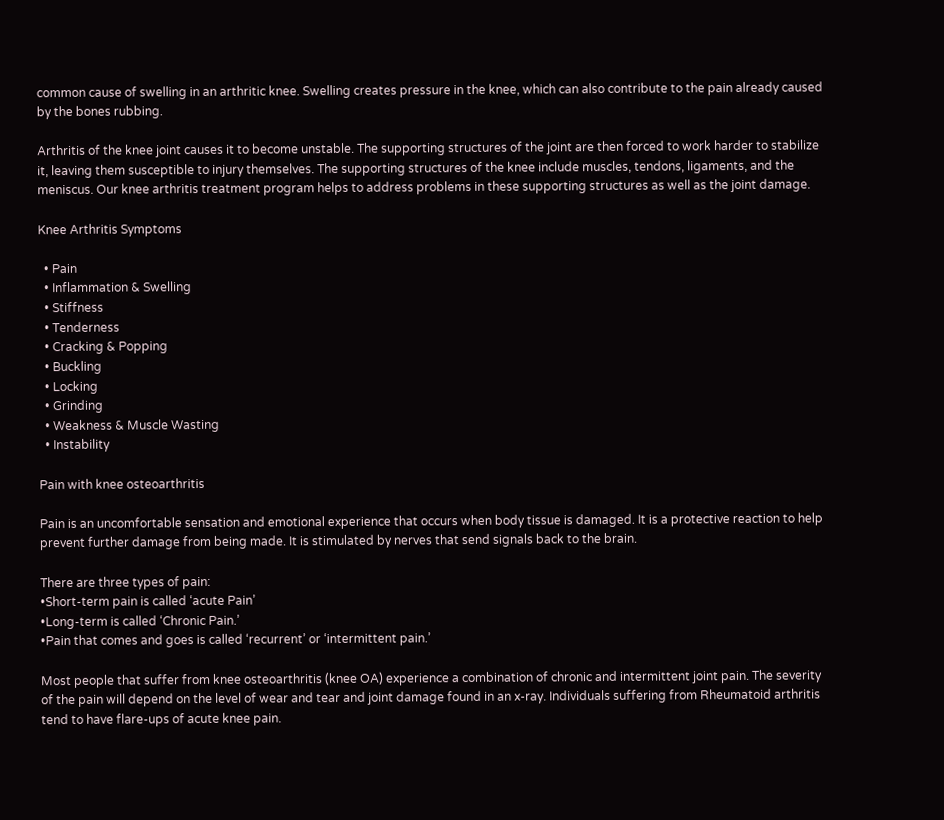common cause of swelling in an arthritic knee. Swelling creates pressure in the knee, which can also contribute to the pain already caused by the bones rubbing.

Arthritis of the knee joint causes it to become unstable. The supporting structures of the joint are then forced to work harder to stabilize it, leaving them susceptible to injury themselves. The supporting structures of the knee include muscles, tendons, ligaments, and the meniscus. Our knee arthritis treatment program helps to address problems in these supporting structures as well as the joint damage.

Knee Arthritis Symptoms

  • Pain
  • Inflammation & Swelling
  • Stiffness
  • Tenderness
  • Cracking & Popping
  • Buckling
  • Locking
  • Grinding
  • Weakness & Muscle Wasting
  • Instability

Pain with knee osteoarthritis

Pain is an uncomfortable sensation and emotional experience that occurs when body tissue is damaged. It is a protective reaction to help prevent further damage from being made. It is stimulated by nerves that send signals back to the brain.

There are three types of pain:
•Short-term pain is called ‘acute Pain’
•Long-term is called ‘Chronic Pain.’
•Pain that comes and goes is called ‘recurrent’ or ‘intermittent pain.’

Most people that suffer from knee osteoarthritis (knee OA) experience a combination of chronic and intermittent joint pain. The severity of the pain will depend on the level of wear and tear and joint damage found in an x-ray. Individuals suffering from Rheumatoid arthritis tend to have flare-ups of acute knee pain.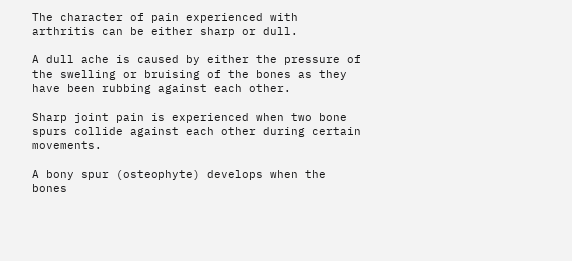The character of pain experienced with arthritis can be either sharp or dull.

A dull ache is caused by either the pressure of the swelling or bruising of the bones as they have been rubbing against each other.

Sharp joint pain is experienced when two bone spurs collide against each other during certain movements.

A bony spur (osteophyte) develops when the bones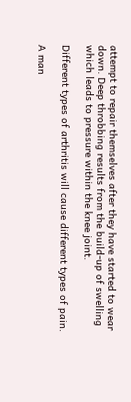attempt to repair themselves after they have started to wear down. Deep throbbing results from the build-up of swelling which leads to pressure within the knee joint.

Different types of arthritis will cause different types of pain.

A man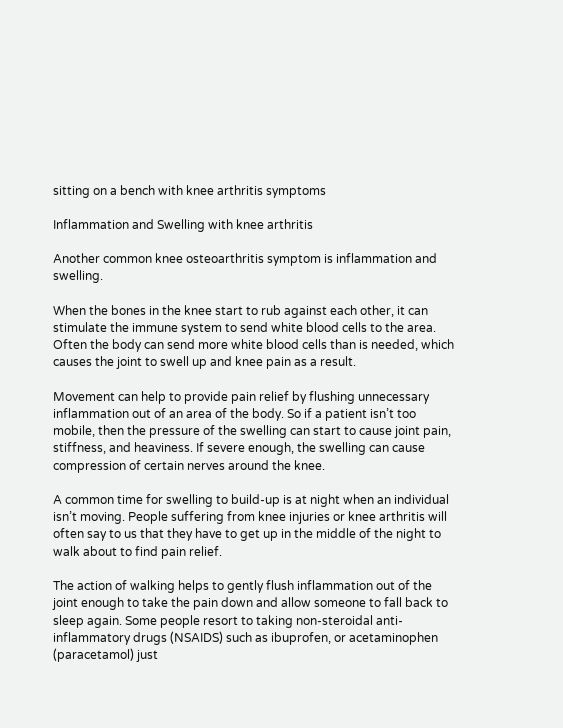sitting on a bench with knee arthritis symptoms

Inflammation and Swelling with knee arthritis

Another common knee osteoarthritis symptom is inflammation and swelling.

When the bones in the knee start to rub against each other, it can stimulate the immune system to send white blood cells to the area. Often the body can send more white blood cells than is needed, which causes the joint to swell up and knee pain as a result.

Movement can help to provide pain relief by flushing unnecessary inflammation out of an area of the body. So if a patient isn’t too mobile, then the pressure of the swelling can start to cause joint pain, stiffness, and heaviness. If severe enough, the swelling can cause compression of certain nerves around the knee.

A common time for swelling to build-up is at night when an individual isn’t moving. People suffering from knee injuries or knee arthritis will often say to us that they have to get up in the middle of the night to walk about to find pain relief.

The action of walking helps to gently flush inflammation out of the joint enough to take the pain down and allow someone to fall back to sleep again. Some people resort to taking non-steroidal anti-inflammatory drugs (NSAIDS) such as ibuprofen, or acetaminophen (paracetamol) just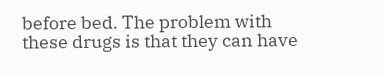before bed. The problem with these drugs is that they can have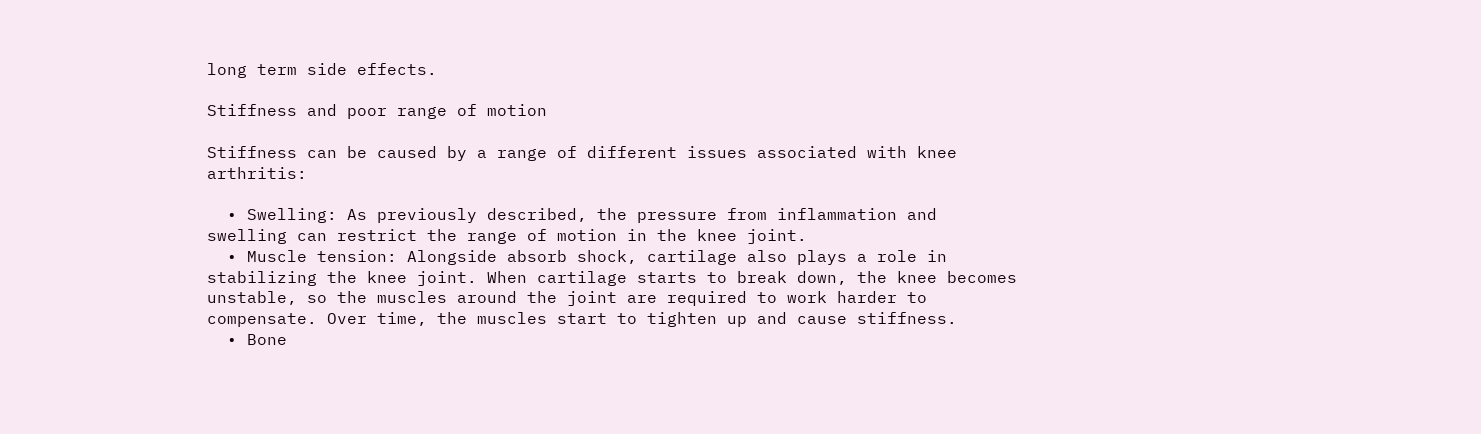long term side effects.

Stiffness and poor range of motion

Stiffness can be caused by a range of different issues associated with knee arthritis:

  • Swelling: As previously described, the pressure from inflammation and swelling can restrict the range of motion in the knee joint.
  • Muscle tension: Alongside absorb shock, cartilage also plays a role in stabilizing the knee joint. When cartilage starts to break down, the knee becomes unstable, so the muscles around the joint are required to work harder to compensate. Over time, the muscles start to tighten up and cause stiffness.
  • Bone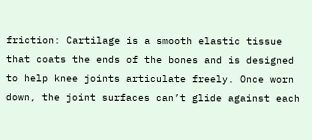friction: Cartilage is a smooth elastic tissue that coats the ends of the bones and is designed to help knee joints articulate freely. Once worn down, the joint surfaces can’t glide against each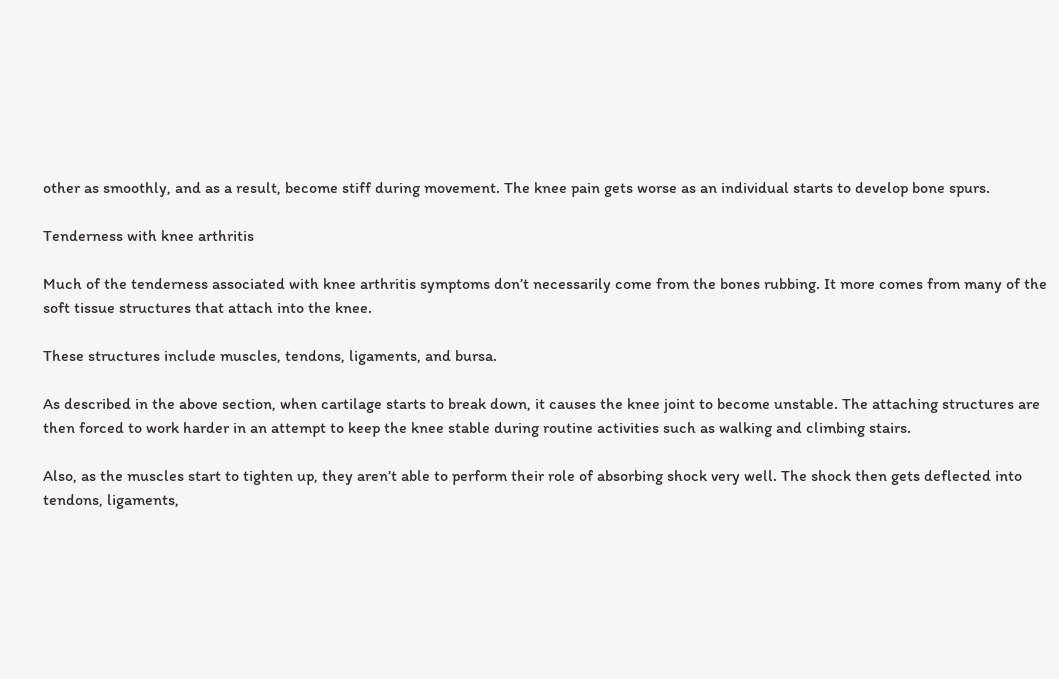other as smoothly, and as a result, become stiff during movement. The knee pain gets worse as an individual starts to develop bone spurs.

Tenderness with knee arthritis

Much of the tenderness associated with knee arthritis symptoms don’t necessarily come from the bones rubbing. It more comes from many of the soft tissue structures that attach into the knee.

These structures include muscles, tendons, ligaments, and bursa.

As described in the above section, when cartilage starts to break down, it causes the knee joint to become unstable. The attaching structures are then forced to work harder in an attempt to keep the knee stable during routine activities such as walking and climbing stairs.

Also, as the muscles start to tighten up, they aren’t able to perform their role of absorbing shock very well. The shock then gets deflected into tendons, ligaments,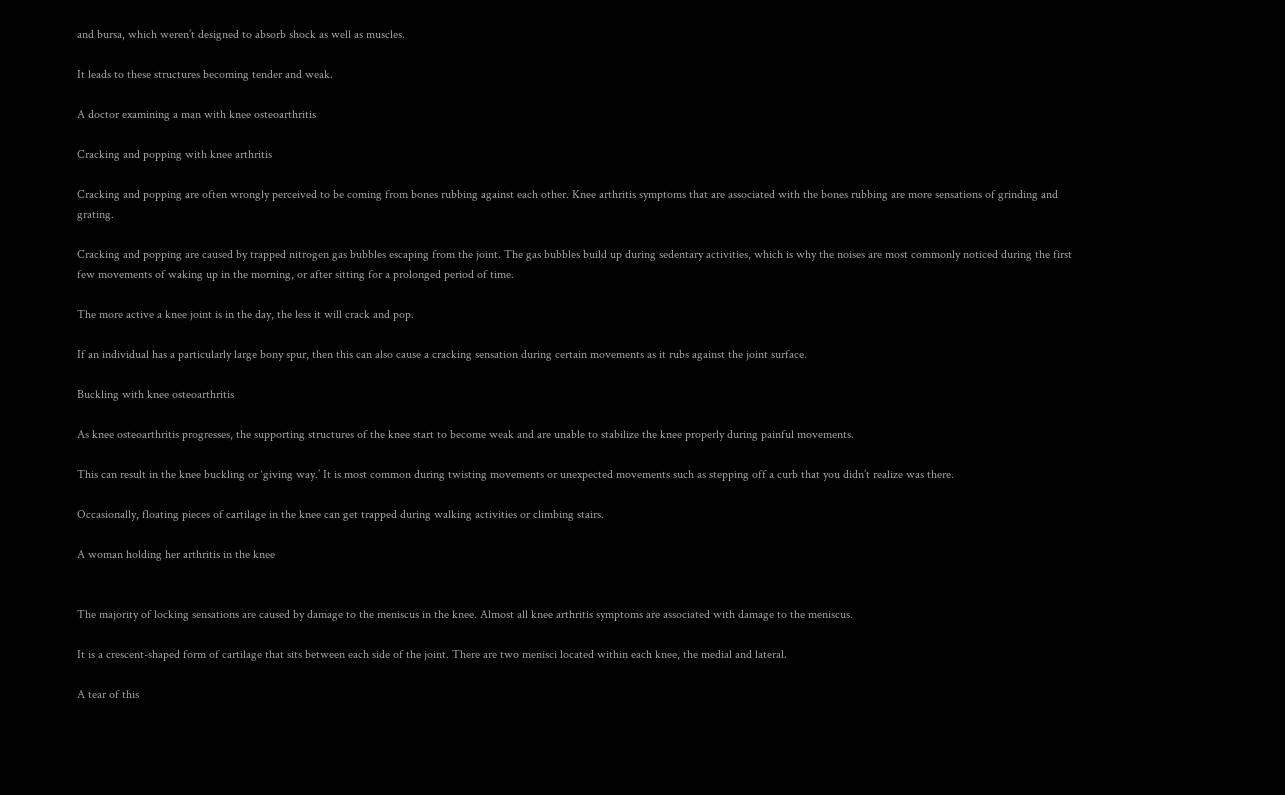and bursa, which weren’t designed to absorb shock as well as muscles.

It leads to these structures becoming tender and weak.

A doctor examining a man with knee osteoarthritis

Cracking and popping with knee arthritis

Cracking and popping are often wrongly perceived to be coming from bones rubbing against each other. Knee arthritis symptoms that are associated with the bones rubbing are more sensations of grinding and grating.

Cracking and popping are caused by trapped nitrogen gas bubbles escaping from the joint. The gas bubbles build up during sedentary activities, which is why the noises are most commonly noticed during the first few movements of waking up in the morning, or after sitting for a prolonged period of time.

The more active a knee joint is in the day, the less it will crack and pop.

If an individual has a particularly large bony spur, then this can also cause a cracking sensation during certain movements as it rubs against the joint surface.

Buckling with knee osteoarthritis

As knee osteoarthritis progresses, the supporting structures of the knee start to become weak and are unable to stabilize the knee properly during painful movements.

This can result in the knee buckling or ‘giving way.’ It is most common during twisting movements or unexpected movements such as stepping off a curb that you didn’t realize was there.

Occasionally, floating pieces of cartilage in the knee can get trapped during walking activities or climbing stairs.

A woman holding her arthritis in the knee


The majority of locking sensations are caused by damage to the meniscus in the knee. Almost all knee arthritis symptoms are associated with damage to the meniscus.

It is a crescent-shaped form of cartilage that sits between each side of the joint. There are two menisci located within each knee, the medial and lateral.

A tear of this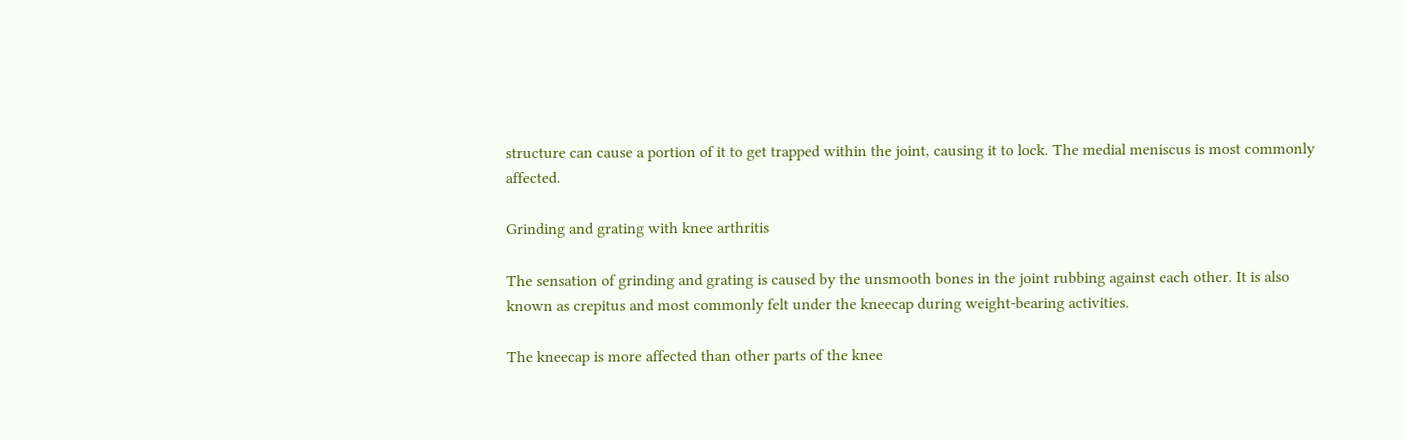structure can cause a portion of it to get trapped within the joint, causing it to lock. The medial meniscus is most commonly affected.

Grinding and grating with knee arthritis

The sensation of grinding and grating is caused by the unsmooth bones in the joint rubbing against each other. It is also known as crepitus and most commonly felt under the kneecap during weight-bearing activities.

The kneecap is more affected than other parts of the knee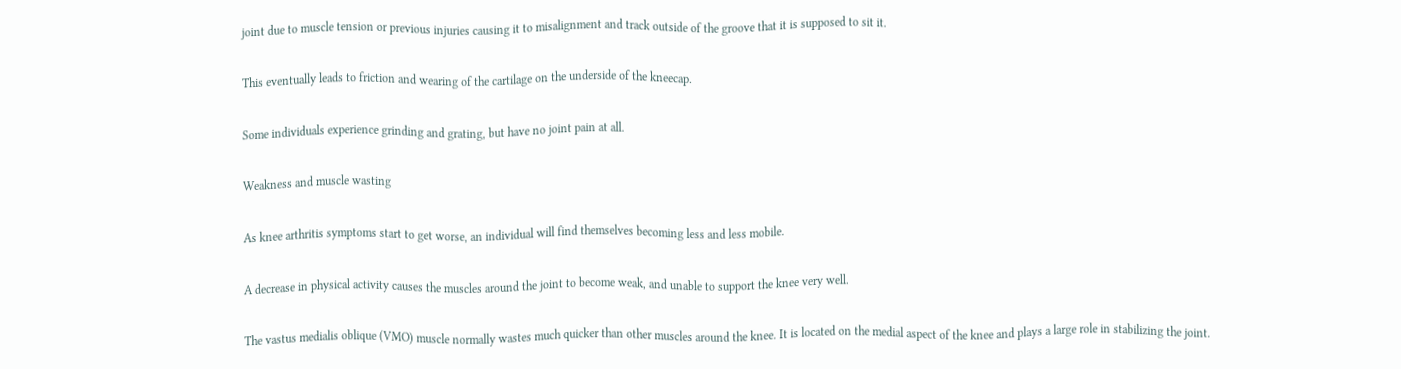joint due to muscle tension or previous injuries causing it to misalignment and track outside of the groove that it is supposed to sit it.

This eventually leads to friction and wearing of the cartilage on the underside of the kneecap.

Some individuals experience grinding and grating, but have no joint pain at all.

Weakness and muscle wasting

As knee arthritis symptoms start to get worse, an individual will find themselves becoming less and less mobile.

A decrease in physical activity causes the muscles around the joint to become weak, and unable to support the knee very well.

The vastus medialis oblique (VMO) muscle normally wastes much quicker than other muscles around the knee. It is located on the medial aspect of the knee and plays a large role in stabilizing the joint.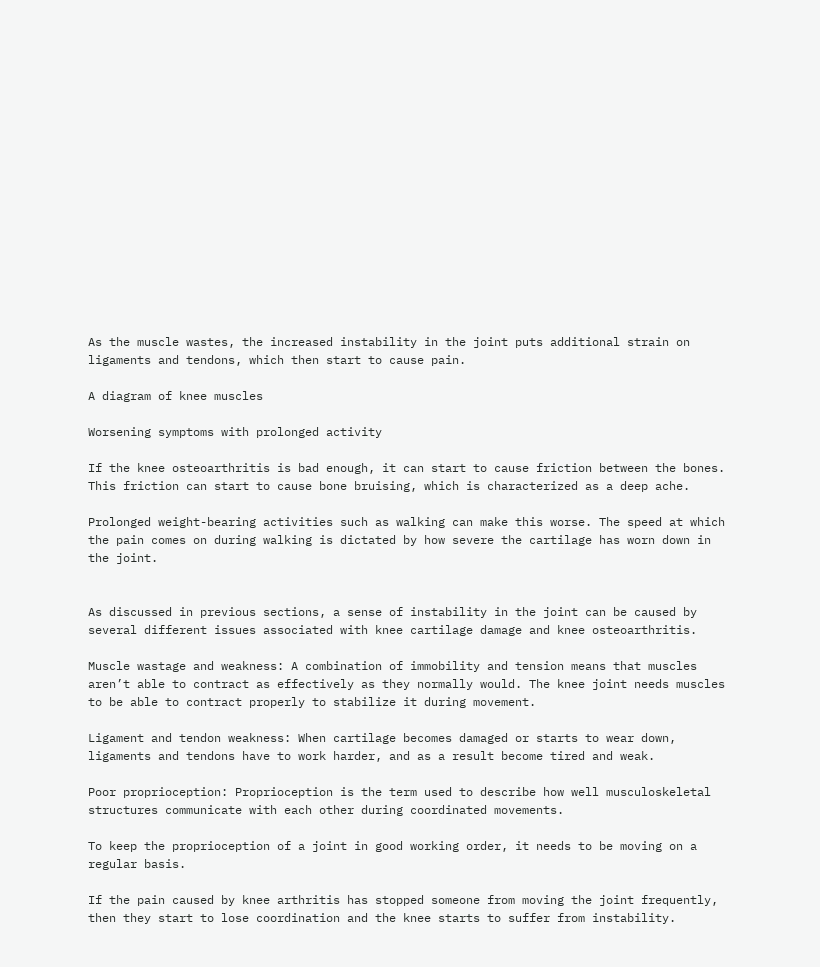As the muscle wastes, the increased instability in the joint puts additional strain on ligaments and tendons, which then start to cause pain.

A diagram of knee muscles

Worsening symptoms with prolonged activity

If the knee osteoarthritis is bad enough, it can start to cause friction between the bones. This friction can start to cause bone bruising, which is characterized as a deep ache.

Prolonged weight-bearing activities such as walking can make this worse. The speed at which the pain comes on during walking is dictated by how severe the cartilage has worn down in the joint.


As discussed in previous sections, a sense of instability in the joint can be caused by several different issues associated with knee cartilage damage and knee osteoarthritis.

Muscle wastage and weakness: A combination of immobility and tension means that muscles aren’t able to contract as effectively as they normally would. The knee joint needs muscles to be able to contract properly to stabilize it during movement.

Ligament and tendon weakness: When cartilage becomes damaged or starts to wear down, ligaments and tendons have to work harder, and as a result become tired and weak.

Poor proprioception: Proprioception is the term used to describe how well musculoskeletal structures communicate with each other during coordinated movements.

To keep the proprioception of a joint in good working order, it needs to be moving on a regular basis.

If the pain caused by knee arthritis has stopped someone from moving the joint frequently, then they start to lose coordination and the knee starts to suffer from instability.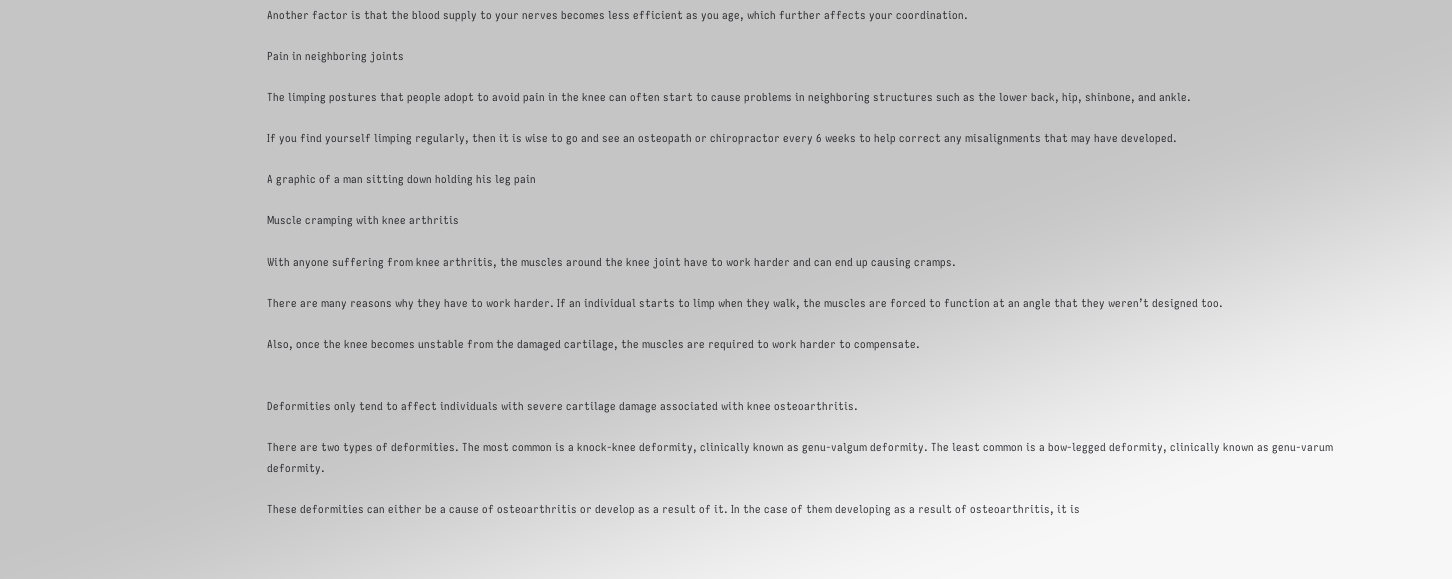Another factor is that the blood supply to your nerves becomes less efficient as you age, which further affects your coordination.

Pain in neighboring joints

The limping postures that people adopt to avoid pain in the knee can often start to cause problems in neighboring structures such as the lower back, hip, shinbone, and ankle.

If you find yourself limping regularly, then it is wise to go and see an osteopath or chiropractor every 6 weeks to help correct any misalignments that may have developed.

A graphic of a man sitting down holding his leg pain

Muscle cramping with knee arthritis

With anyone suffering from knee arthritis, the muscles around the knee joint have to work harder and can end up causing cramps.

There are many reasons why they have to work harder. If an individual starts to limp when they walk, the muscles are forced to function at an angle that they weren’t designed too.

Also, once the knee becomes unstable from the damaged cartilage, the muscles are required to work harder to compensate.


Deformities only tend to affect individuals with severe cartilage damage associated with knee osteoarthritis.

There are two types of deformities. The most common is a knock-knee deformity, clinically known as genu-valgum deformity. The least common is a bow-legged deformity, clinically known as genu-varum deformity.

These deformities can either be a cause of osteoarthritis or develop as a result of it. In the case of them developing as a result of osteoarthritis, it is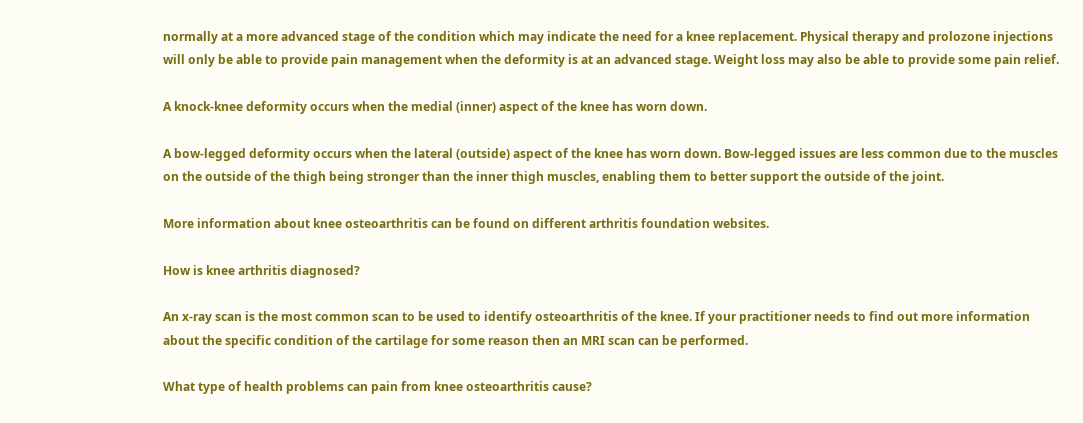normally at a more advanced stage of the condition which may indicate the need for a knee replacement. Physical therapy and prolozone injections will only be able to provide pain management when the deformity is at an advanced stage. Weight loss may also be able to provide some pain relief.

A knock-knee deformity occurs when the medial (inner) aspect of the knee has worn down.

A bow-legged deformity occurs when the lateral (outside) aspect of the knee has worn down. Bow-legged issues are less common due to the muscles on the outside of the thigh being stronger than the inner thigh muscles, enabling them to better support the outside of the joint.

More information about knee osteoarthritis can be found on different arthritis foundation websites.

How is knee arthritis diagnosed?

An x-ray scan is the most common scan to be used to identify osteoarthritis of the knee. If your practitioner needs to find out more information about the specific condition of the cartilage for some reason then an MRI scan can be performed.

What type of health problems can pain from knee osteoarthritis cause?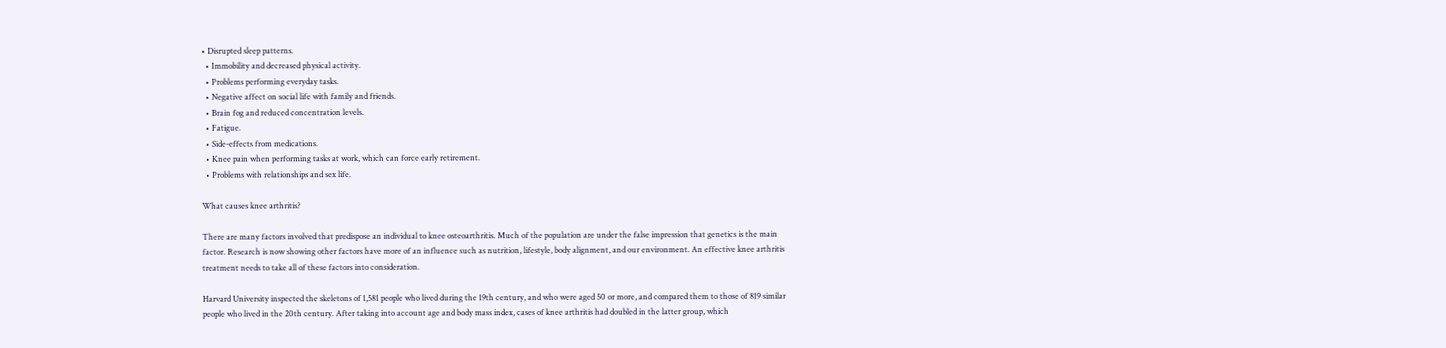• Disrupted sleep patterns.
  • Immobility and decreased physical activity.
  • Problems performing everyday tasks.
  • Negative affect on social life with family and friends.
  • Brain fog and reduced concentration levels.
  • Fatigue.
  • Side-effects from medications.
  • Knee pain when performing tasks at work, which can force early retirement.
  • Problems with relationships and sex life.

What causes knee arthritis?

There are many factors involved that predispose an individual to knee osteoarthritis. Much of the population are under the false impression that genetics is the main factor. Research is now showing other factors have more of an influence such as nutrition, lifestyle, body alignment, and our environment. An effective knee arthritis treatment needs to take all of these factors into consideration.

Harvard University inspected the skeletons of 1,581 people who lived during the 19th century, and who were aged 50 or more, and compared them to those of 819 similar people who lived in the 20th century. After taking into account age and body mass index, cases of knee arthritis had doubled in the latter group, which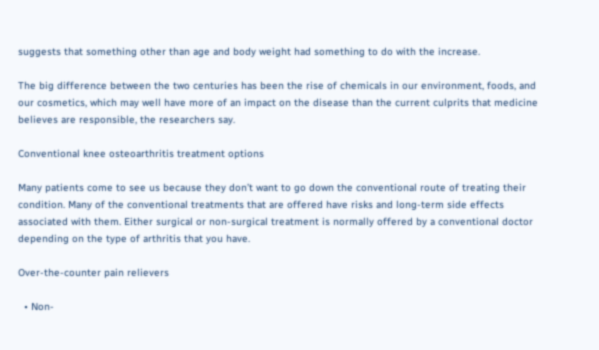suggests that something other than age and body weight had something to do with the increase.

The big difference between the two centuries has been the rise of chemicals in our environment, foods, and our cosmetics, which may well have more of an impact on the disease than the current culprits that medicine believes are responsible, the researchers say.

Conventional knee osteoarthritis treatment options

Many patients come to see us because they don’t want to go down the conventional route of treating their condition. Many of the conventional treatments that are offered have risks and long-term side effects associated with them. Either surgical or non-surgical treatment is normally offered by a conventional doctor depending on the type of arthritis that you have.

Over-the-counter pain relievers

  • Non-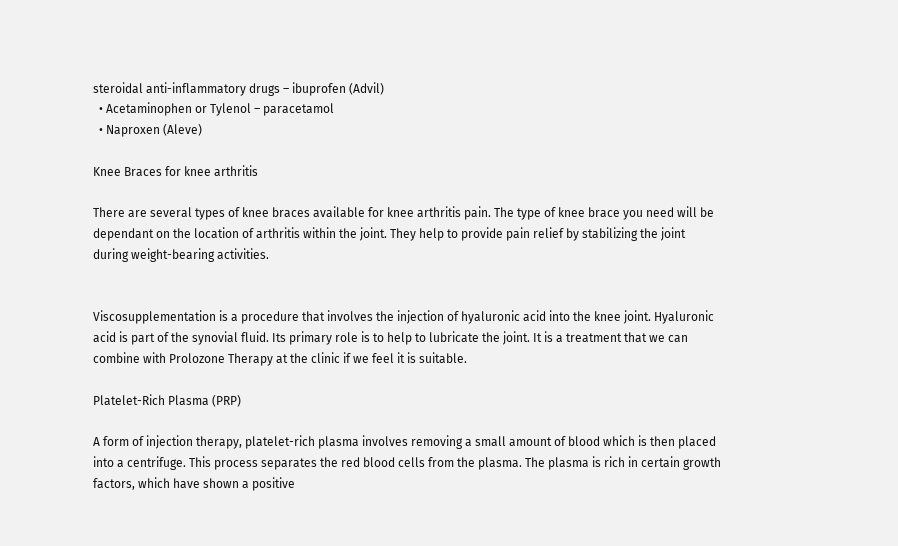steroidal anti-inflammatory drugs – ibuprofen (Advil)
  • Acetaminophen or Tylenol – paracetamol
  • Naproxen (Aleve)

Knee Braces for knee arthritis

There are several types of knee braces available for knee arthritis pain. The type of knee brace you need will be dependant on the location of arthritis within the joint. They help to provide pain relief by stabilizing the joint during weight-bearing activities.


Viscosupplementation is a procedure that involves the injection of hyaluronic acid into the knee joint. Hyaluronic acid is part of the synovial fluid. Its primary role is to help to lubricate the joint. It is a treatment that we can combine with Prolozone Therapy at the clinic if we feel it is suitable.

Platelet-Rich Plasma (PRP)

A form of injection therapy, platelet-rich plasma involves removing a small amount of blood which is then placed into a centrifuge. This process separates the red blood cells from the plasma. The plasma is rich in certain growth factors, which have shown a positive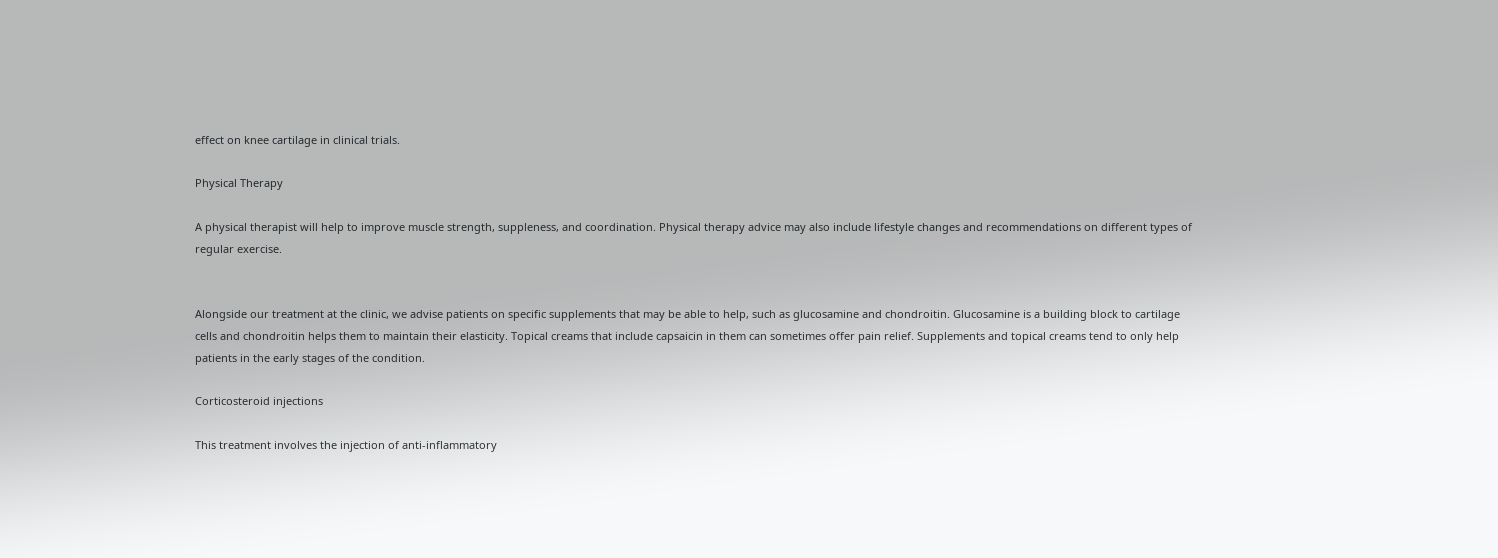effect on knee cartilage in clinical trials.

Physical Therapy

A physical therapist will help to improve muscle strength, suppleness, and coordination. Physical therapy advice may also include lifestyle changes and recommendations on different types of regular exercise.


Alongside our treatment at the clinic, we advise patients on specific supplements that may be able to help, such as glucosamine and chondroitin. Glucosamine is a building block to cartilage cells and chondroitin helps them to maintain their elasticity. Topical creams that include capsaicin in them can sometimes offer pain relief. Supplements and topical creams tend to only help patients in the early stages of the condition.

Corticosteroid injections

This treatment involves the injection of anti-inflammatory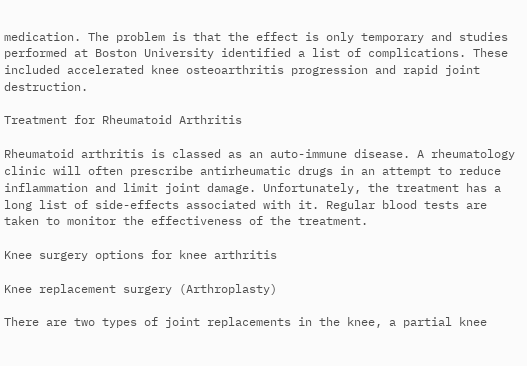medication. The problem is that the effect is only temporary and studies performed at Boston University identified a list of complications. These included accelerated knee osteoarthritis progression and rapid joint destruction.

Treatment for Rheumatoid Arthritis

Rheumatoid arthritis is classed as an auto-immune disease. A rheumatology clinic will often prescribe antirheumatic drugs in an attempt to reduce inflammation and limit joint damage. Unfortunately, the treatment has a long list of side-effects associated with it. Regular blood tests are taken to monitor the effectiveness of the treatment.

Knee surgery options for knee arthritis

Knee replacement surgery (Arthroplasty)

There are two types of joint replacements in the knee, a partial knee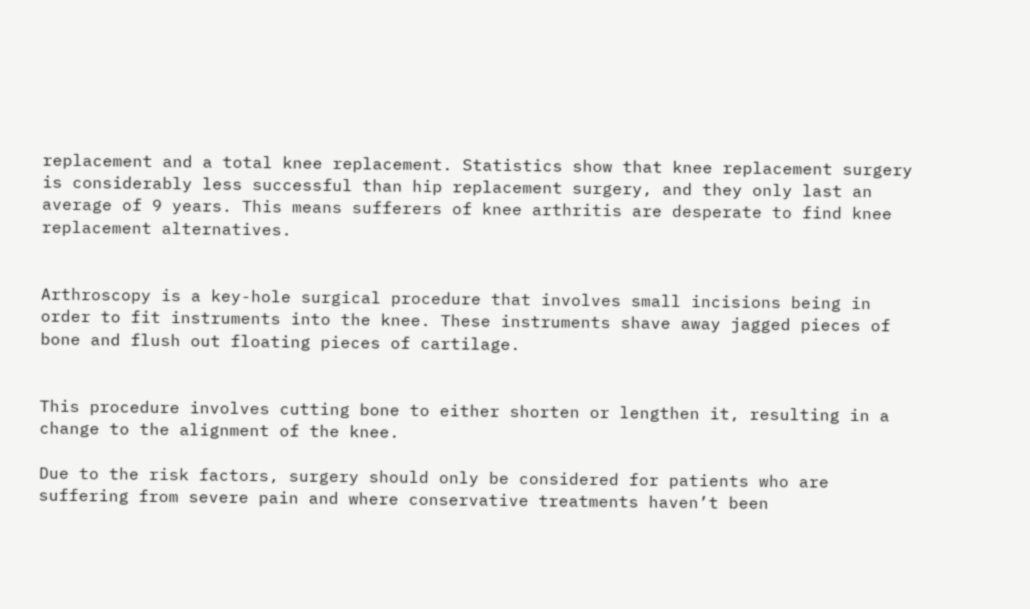replacement and a total knee replacement. Statistics show that knee replacement surgery is considerably less successful than hip replacement surgery, and they only last an average of 9 years. This means sufferers of knee arthritis are desperate to find knee replacement alternatives.


Arthroscopy is a key-hole surgical procedure that involves small incisions being in order to fit instruments into the knee. These instruments shave away jagged pieces of bone and flush out floating pieces of cartilage.


This procedure involves cutting bone to either shorten or lengthen it, resulting in a change to the alignment of the knee.

Due to the risk factors, surgery should only be considered for patients who are suffering from severe pain and where conservative treatments haven’t been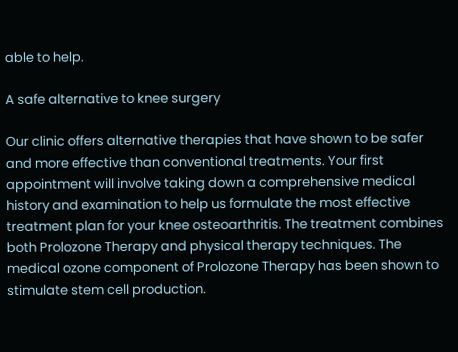able to help.

A safe alternative to knee surgery

Our clinic offers alternative therapies that have shown to be safer and more effective than conventional treatments. Your first appointment will involve taking down a comprehensive medical history and examination to help us formulate the most effective treatment plan for your knee osteoarthritis. The treatment combines both Prolozone Therapy and physical therapy techniques. The medical ozone component of Prolozone Therapy has been shown to stimulate stem cell production.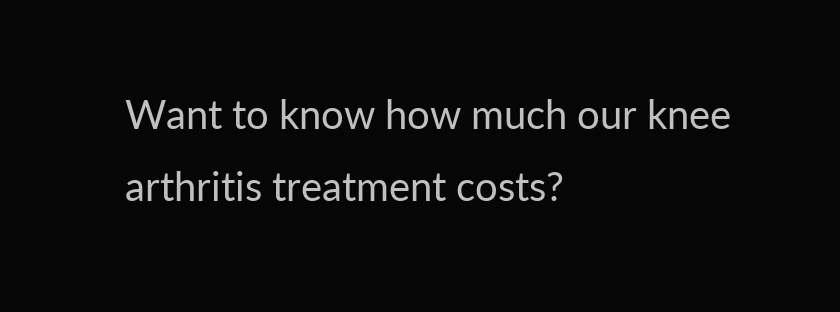Want to know how much our knee arthritis treatment costs?